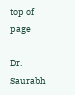top of page

Dr. Saurabh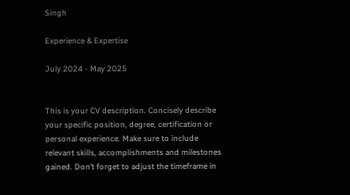Singh

Experience & Expertise

July 2024 - May 2025


This is your CV description. Concisely describe your specific position, degree, certification or personal experience. Make sure to include relevant skills, accomplishments and milestones gained. Don’t forget to adjust the timeframe in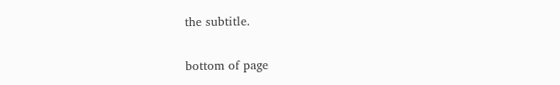the subtitle.

bottom of page